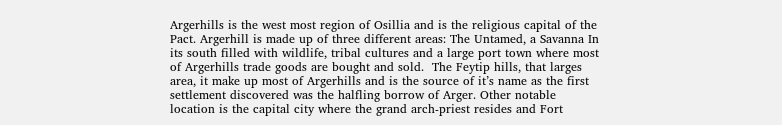Argerhills is the west most region of Osillia and is the religious capital of the Pact. Argerhill is made up of three different areas: The Untamed, a Savanna In its south filled with wildlife, tribal cultures and a large port town where most of Argerhills trade goods are bought and sold.  The Feytip hills, that larges area, it make up most of Argerhills and is the source of it’s name as the first settlement discovered was the halfling borrow of Arger. Other notable location is the capital city where the grand arch-priest resides and Fort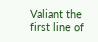Valiant the first line of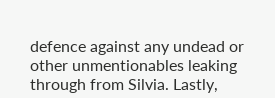defence against any undead or other unmentionables leaking through from Silvia. Lastly,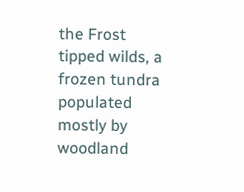the Frost tipped wilds, a frozen tundra populated mostly by woodland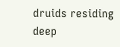druids residing deep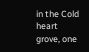in the Cold heart grove, one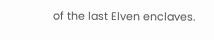of the last Elven enclaves.